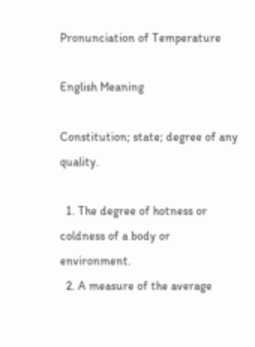Pronunciation of Temperature

English Meaning

Constitution; state; degree of any quality.

  1. The degree of hotness or coldness of a body or environment.
  2. A measure of the average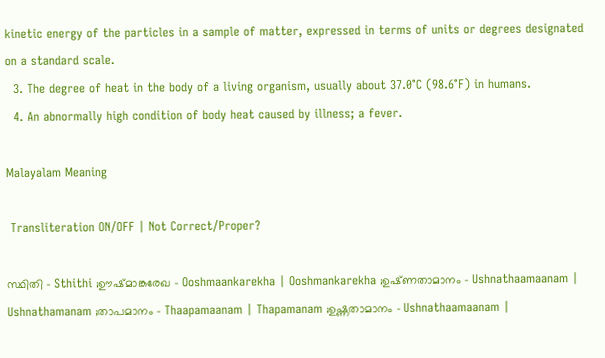kinetic energy of the particles in a sample of matter, expressed in terms of units or degrees designated on a standard scale.
  3. The degree of heat in the body of a living organism, usually about 37.0°C (98.6°F) in humans.
  4. An abnormally high condition of body heat caused by illness; a fever.

Malayalam Meaning

 Transliteration ON/OFF | Not Correct/Proper?

സ്ഥിതി - Sthithi ;ഊഷ്‌മാങ്കരേഖ - Ooshmaankarekha | Ooshmankarekha ;ഉഷ്‌ണതാമാനം - Ushnathaamaanam | Ushnathamanam ;താപമാനം - Thaapamaanam | Thapamanam ;ഉഷ്ണതാമാനം - Ushnathaamaanam |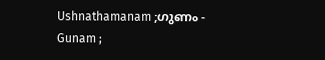Ushnathamanam ;ഗുണം - Gunam ;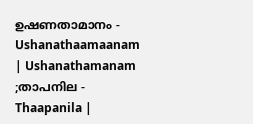ഉഷണതാമാനം - Ushanathaamaanam | Ushanathamanam ;താപനില - Thaapanila |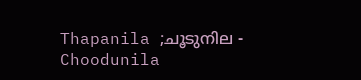Thapanila ;ചൂടുനില - Choodunila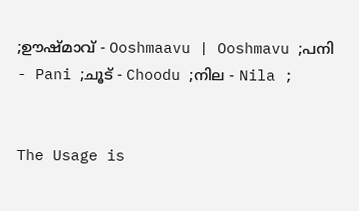;ഊഷ്മാവ് - Ooshmaavu | Ooshmavu ;പനി - Pani ;ചൂട് - Choodu ;നില - Nila ;


The Usage is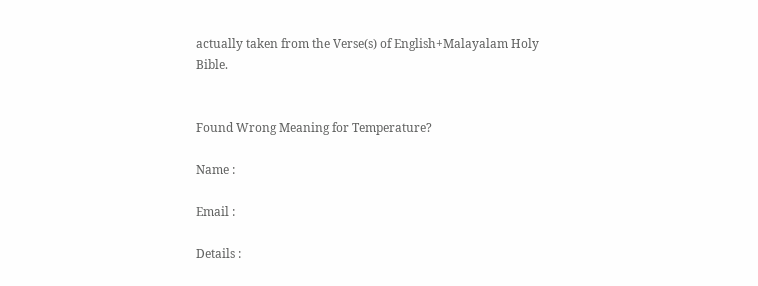actually taken from the Verse(s) of English+Malayalam Holy Bible.


Found Wrong Meaning for Temperature?

Name :

Email :

Details :